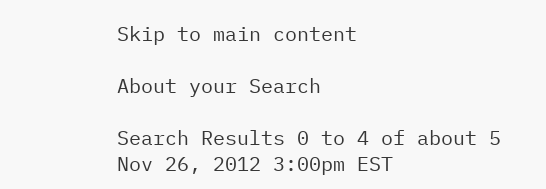Skip to main content

About your Search

Search Results 0 to 4 of about 5
Nov 26, 2012 3:00pm EST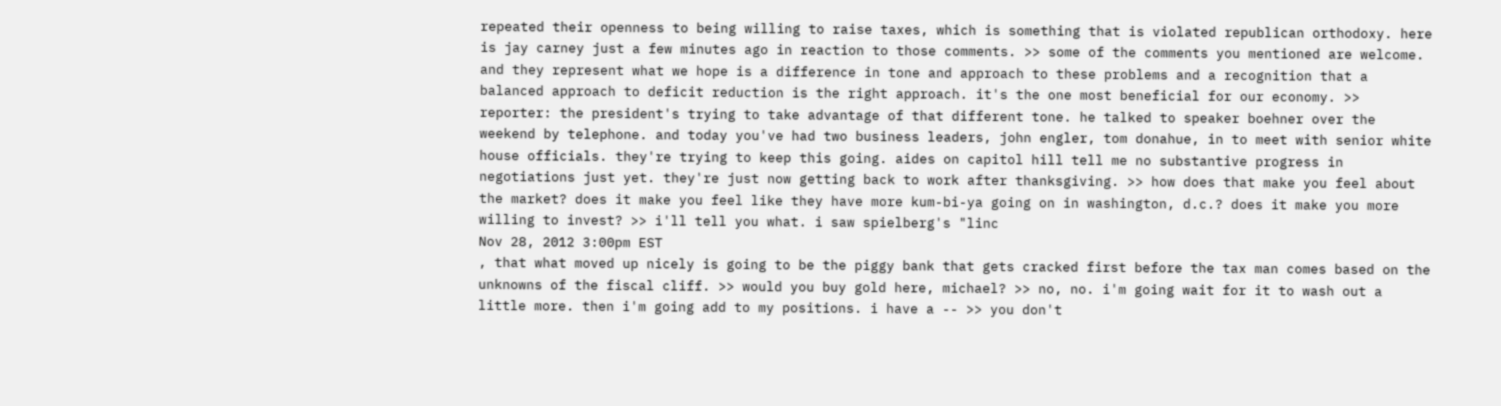repeated their openness to being willing to raise taxes, which is something that is violated republican orthodoxy. here is jay carney just a few minutes ago in reaction to those comments. >> some of the comments you mentioned are welcome. and they represent what we hope is a difference in tone and approach to these problems and a recognition that a balanced approach to deficit reduction is the right approach. it's the one most beneficial for our economy. >> reporter: the president's trying to take advantage of that different tone. he talked to speaker boehner over the weekend by telephone. and today you've had two business leaders, john engler, tom donahue, in to meet with senior white house officials. they're trying to keep this going. aides on capitol hill tell me no substantive progress in negotiations just yet. they're just now getting back to work after thanksgiving. >> how does that make you feel about the market? does it make you feel like they have more kum-bi-ya going on in washington, d.c.? does it make you more willing to invest? >> i'll tell you what. i saw spielberg's "linc
Nov 28, 2012 3:00pm EST
, that what moved up nicely is going to be the piggy bank that gets cracked first before the tax man comes based on the unknowns of the fiscal cliff. >> would you buy gold here, michael? >> no, no. i'm going wait for it to wash out a little more. then i'm going add to my positions. i have a -- >> you don't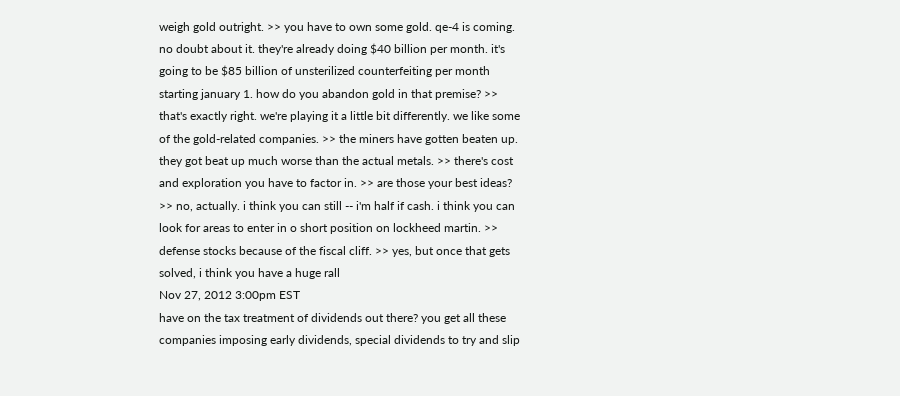weigh gold outright. >> you have to own some gold. qe-4 is coming. no doubt about it. they're already doing $40 billion per month. it's going to be $85 billion of unsterilized counterfeiting per month starting january 1. how do you abandon gold in that premise? >> that's exactly right. we're playing it a little bit differently. we like some of the gold-related companies. >> the miners have gotten beaten up. they got beat up much worse than the actual metals. >> there's cost and exploration you have to factor in. >> are those your best ideas? >> no, actually. i think you can still -- i'm half if cash. i think you can look for areas to enter in o short position on lockheed martin. >> defense stocks because of the fiscal cliff. >> yes, but once that gets solved, i think you have a huge rall
Nov 27, 2012 3:00pm EST
have on the tax treatment of dividends out there? you get all these companies imposing early dividends, special dividends to try and slip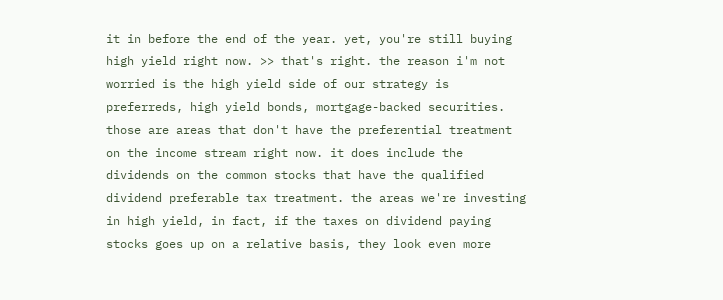it in before the end of the year. yet, you're still buying high yield right now. >> that's right. the reason i'm not worried is the high yield side of our strategy is preferreds, high yield bonds, mortgage-backed securities. those are areas that don't have the preferential treatment on the income stream right now. it does include the dividends on the common stocks that have the qualified dividend preferable tax treatment. the areas we're investing in high yield, in fact, if the taxes on dividend paying stocks goes up on a relative basis, they look even more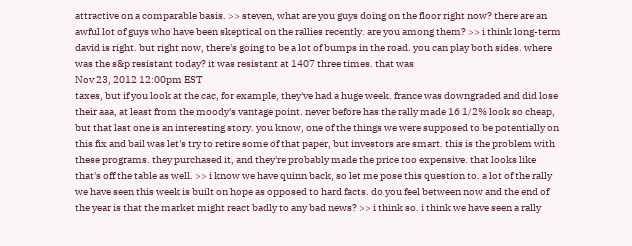attractive on a comparable basis. >> steven, what are you guys doing on the floor right now? there are an awful lot of guys who have been skeptical on the rallies recently. are you among them? >> i think long-term david is right. but right now, there's going to be a lot of bumps in the road. you can play both sides. where was the s&p resistant today? it was resistant at 1407 three times. that was
Nov 23, 2012 12:00pm EST
taxes, but if you look at the cac, for example, they've had a huge week. france was downgraded and did lose their aaa, at least from the moody's vantage point. never before has the rally made 16 1/2% look so cheap, but that last one is an interesting story. you know, one of the things we were supposed to be potentially on this fix and bail was let's try to retire some of that paper, but investors are smart. this is the problem with these programs. they purchased it, and they're probably made the price too expensive. that looks like that's off the table as well. >> i know we have quinn back, so let me pose this question to. a lot of the rally we have seen this week is built on hope as opposed to hard facts. do you feel between now and the end of the year is that the market might react badly to any bad news? >> i think so. i think we have seen a rally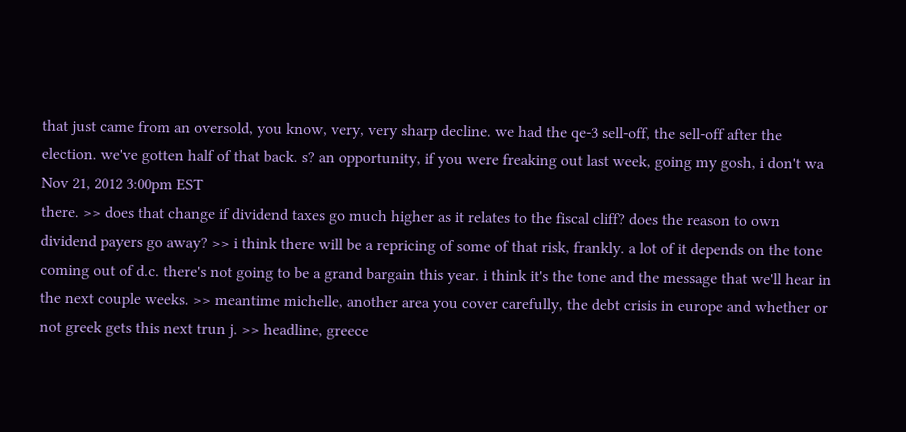that just came from an oversold, you know, very, very sharp decline. we had the qe-3 sell-off, the sell-off after the election. we've gotten half of that back. s? an opportunity, if you were freaking out last week, going my gosh, i don't wa
Nov 21, 2012 3:00pm EST
there. >> does that change if dividend taxes go much higher as it relates to the fiscal cliff? does the reason to own dividend payers go away? >> i think there will be a repricing of some of that risk, frankly. a lot of it depends on the tone coming out of d.c. there's not going to be a grand bargain this year. i think it's the tone and the message that we'll hear in the next couple weeks. >> meantime michelle, another area you cover carefully, the debt crisis in europe and whether or not greek gets this next trun j. >> headline, greece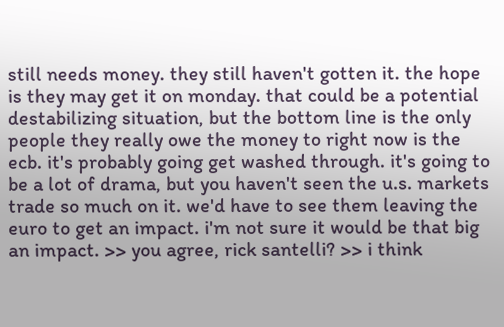still needs money. they still haven't gotten it. the hope is they may get it on monday. that could be a potential destabilizing situation, but the bottom line is the only people they really owe the money to right now is the ecb. it's probably going get washed through. it's going to be a lot of drama, but you haven't seen the u.s. markets trade so much on it. we'd have to see them leaving the euro to get an impact. i'm not sure it would be that big an impact. >> you agree, rick santelli? >> i think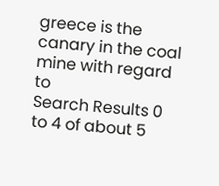greece is the canary in the coal mine with regard to
Search Results 0 to 4 of about 5